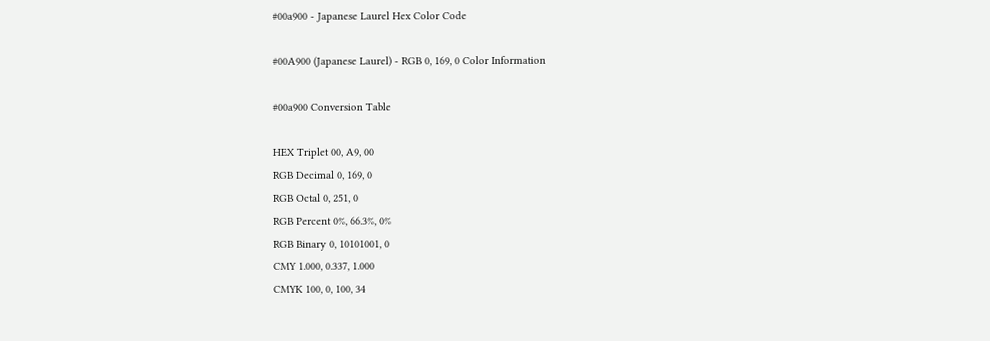#00a900 - Japanese Laurel Hex Color Code

#00A900 (Japanese Laurel) - RGB 0, 169, 0 Color Information

#00a900 Conversion Table

HEX Triplet 00, A9, 00
RGB Decimal 0, 169, 0
RGB Octal 0, 251, 0
RGB Percent 0%, 66.3%, 0%
RGB Binary 0, 10101001, 0
CMY 1.000, 0.337, 1.000
CMYK 100, 0, 100, 34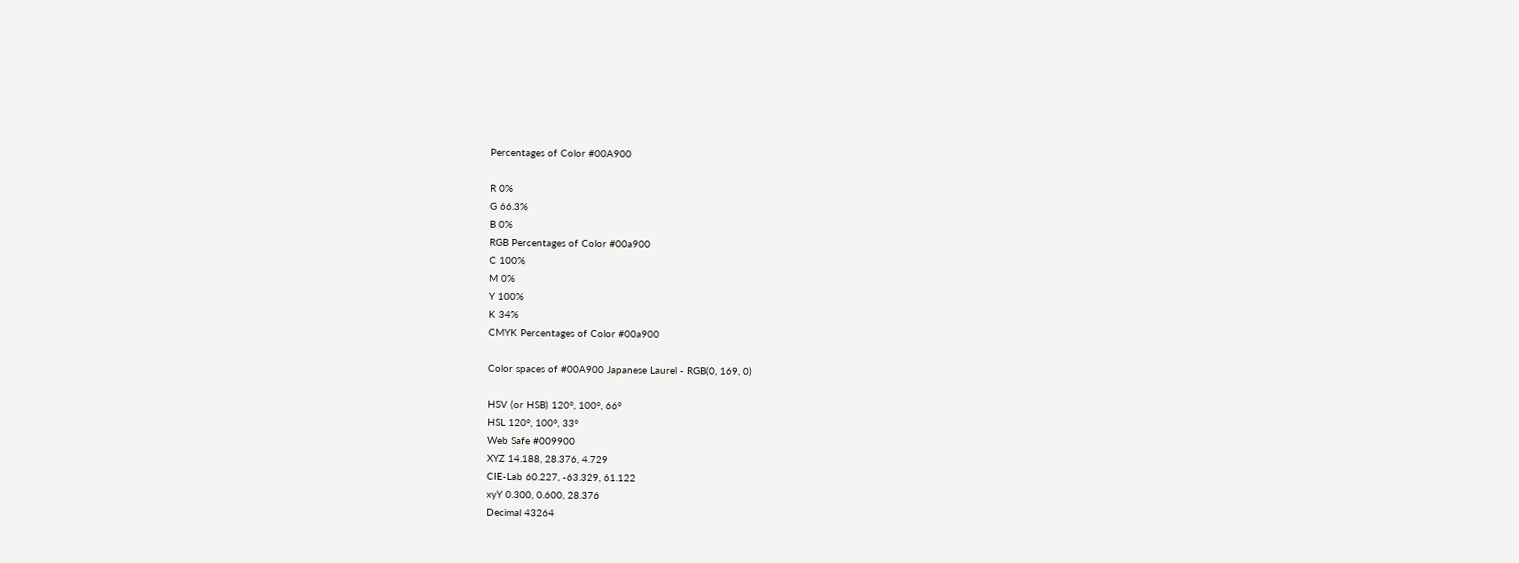Percentages of Color #00A900

R 0%
G 66.3%
B 0%
RGB Percentages of Color #00a900
C 100%
M 0%
Y 100%
K 34%
CMYK Percentages of Color #00a900

Color spaces of #00A900 Japanese Laurel - RGB(0, 169, 0)

HSV (or HSB) 120°, 100°, 66°
HSL 120°, 100°, 33°
Web Safe #009900
XYZ 14.188, 28.376, 4.729
CIE-Lab 60.227, -63.329, 61.122
xyY 0.300, 0.600, 28.376
Decimal 43264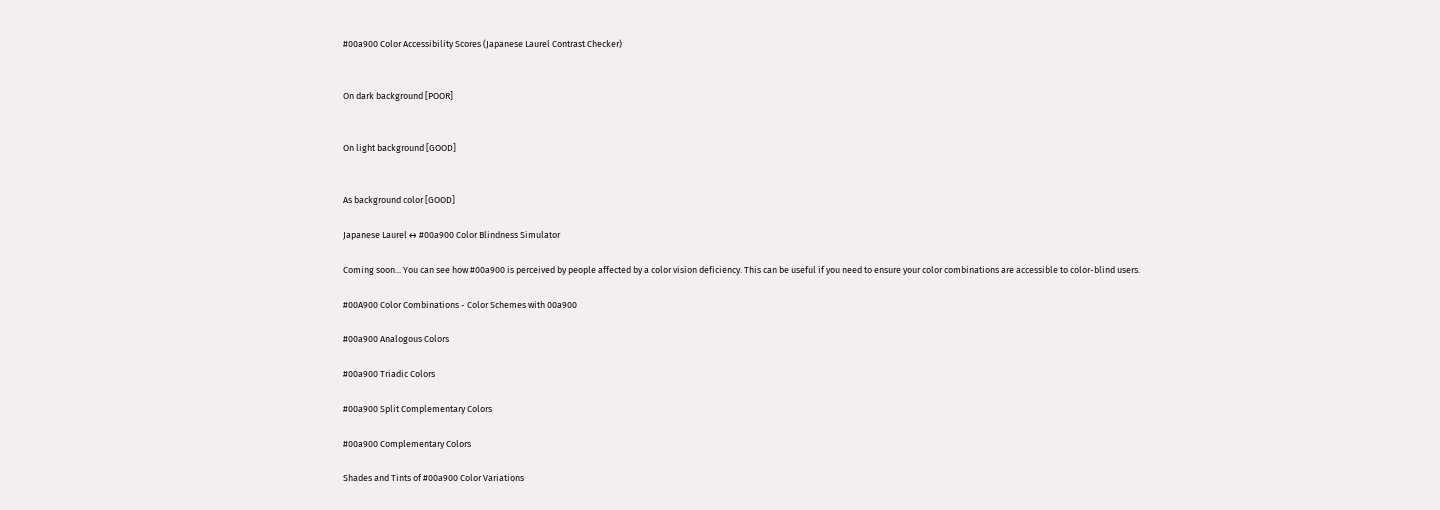#00a900 Color Accessibility Scores (Japanese Laurel Contrast Checker)


On dark background [POOR]


On light background [GOOD]


As background color [GOOD]

Japanese Laurel ↔ #00a900 Color Blindness Simulator

Coming soon... You can see how #00a900 is perceived by people affected by a color vision deficiency. This can be useful if you need to ensure your color combinations are accessible to color-blind users.

#00A900 Color Combinations - Color Schemes with 00a900

#00a900 Analogous Colors

#00a900 Triadic Colors

#00a900 Split Complementary Colors

#00a900 Complementary Colors

Shades and Tints of #00a900 Color Variations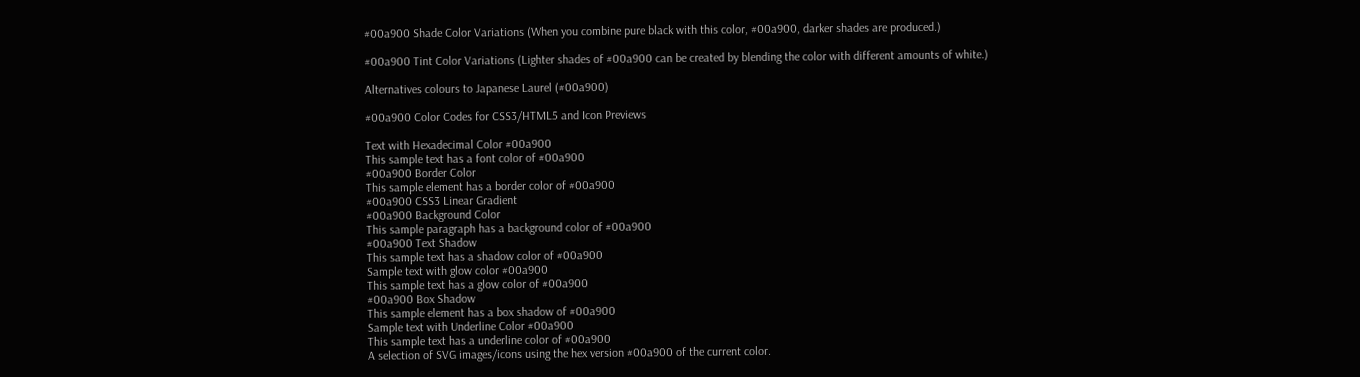#00a900 Shade Color Variations (When you combine pure black with this color, #00a900, darker shades are produced.)

#00a900 Tint Color Variations (Lighter shades of #00a900 can be created by blending the color with different amounts of white.)

Alternatives colours to Japanese Laurel (#00a900)

#00a900 Color Codes for CSS3/HTML5 and Icon Previews

Text with Hexadecimal Color #00a900
This sample text has a font color of #00a900
#00a900 Border Color
This sample element has a border color of #00a900
#00a900 CSS3 Linear Gradient
#00a900 Background Color
This sample paragraph has a background color of #00a900
#00a900 Text Shadow
This sample text has a shadow color of #00a900
Sample text with glow color #00a900
This sample text has a glow color of #00a900
#00a900 Box Shadow
This sample element has a box shadow of #00a900
Sample text with Underline Color #00a900
This sample text has a underline color of #00a900
A selection of SVG images/icons using the hex version #00a900 of the current color.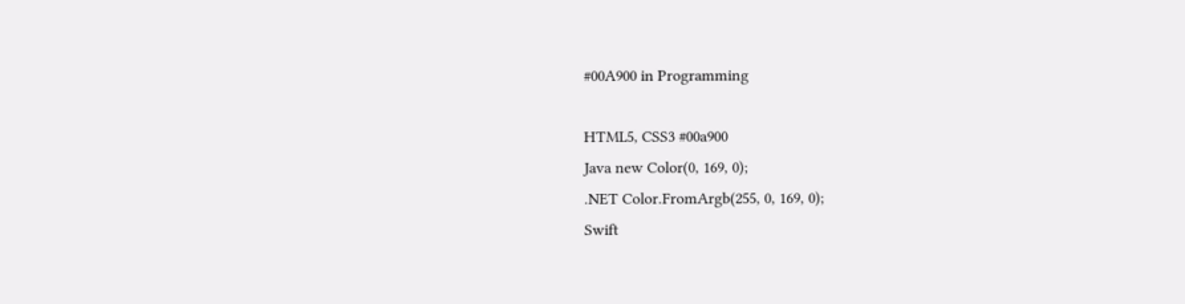#00A900 in Programming

HTML5, CSS3 #00a900
Java new Color(0, 169, 0);
.NET Color.FromArgb(255, 0, 169, 0);
Swift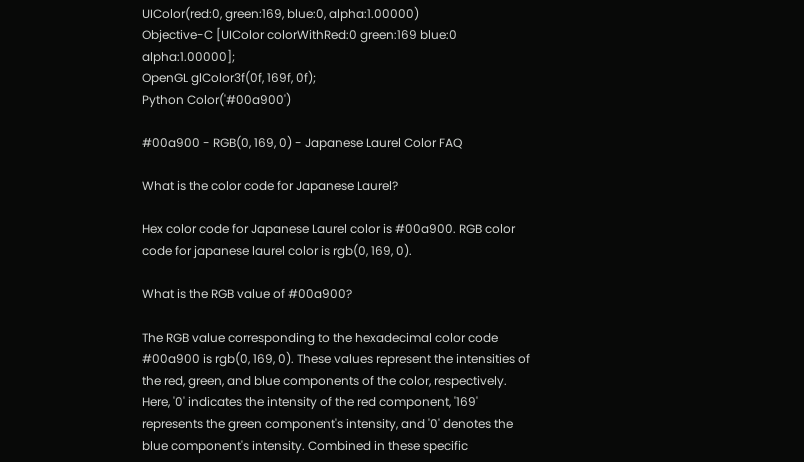UIColor(red:0, green:169, blue:0, alpha:1.00000)
Objective-C [UIColor colorWithRed:0 green:169 blue:0 alpha:1.00000];
OpenGL glColor3f(0f, 169f, 0f);
Python Color('#00a900')

#00a900 - RGB(0, 169, 0) - Japanese Laurel Color FAQ

What is the color code for Japanese Laurel?

Hex color code for Japanese Laurel color is #00a900. RGB color code for japanese laurel color is rgb(0, 169, 0).

What is the RGB value of #00a900?

The RGB value corresponding to the hexadecimal color code #00a900 is rgb(0, 169, 0). These values represent the intensities of the red, green, and blue components of the color, respectively. Here, '0' indicates the intensity of the red component, '169' represents the green component's intensity, and '0' denotes the blue component's intensity. Combined in these specific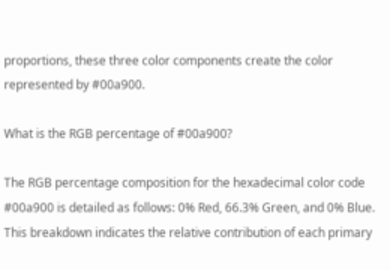proportions, these three color components create the color represented by #00a900.

What is the RGB percentage of #00a900?

The RGB percentage composition for the hexadecimal color code #00a900 is detailed as follows: 0% Red, 66.3% Green, and 0% Blue. This breakdown indicates the relative contribution of each primary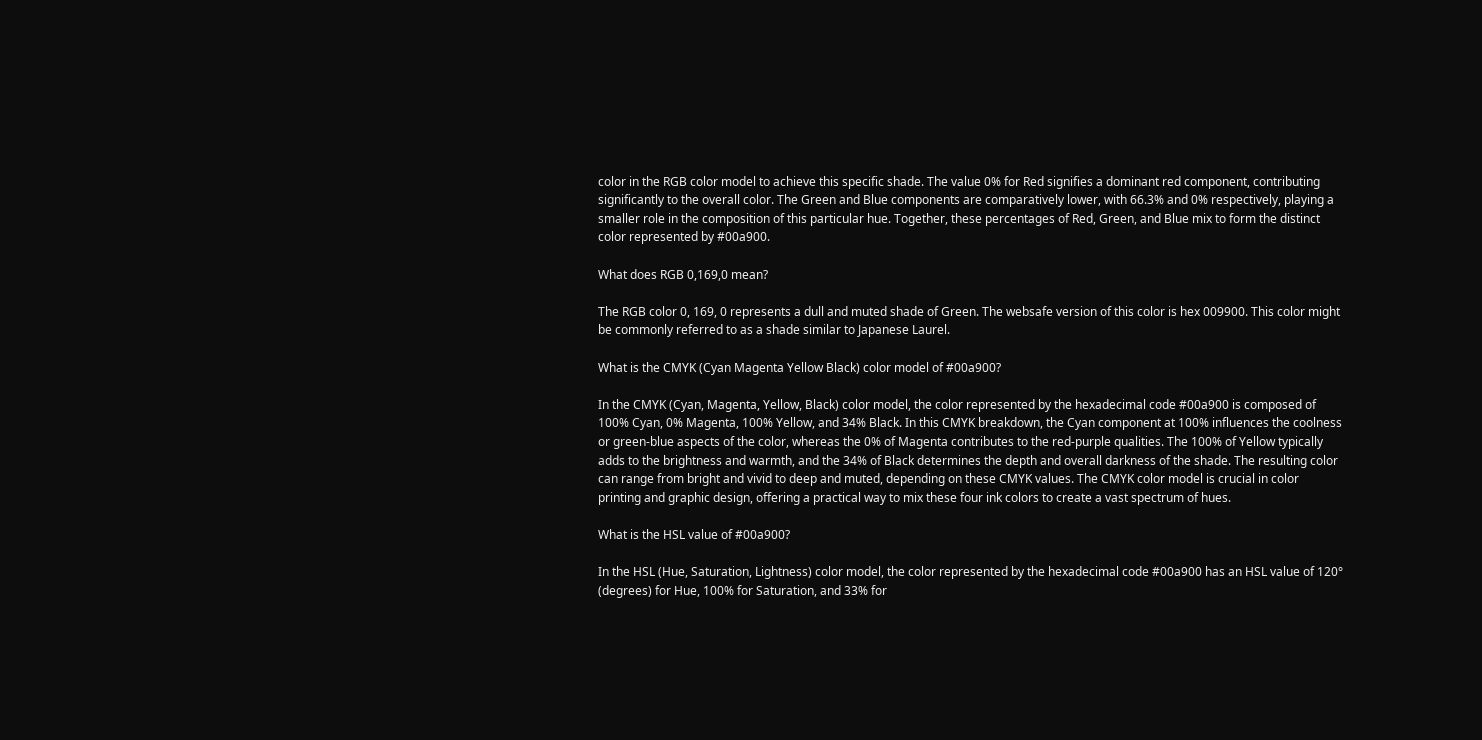color in the RGB color model to achieve this specific shade. The value 0% for Red signifies a dominant red component, contributing significantly to the overall color. The Green and Blue components are comparatively lower, with 66.3% and 0% respectively, playing a smaller role in the composition of this particular hue. Together, these percentages of Red, Green, and Blue mix to form the distinct color represented by #00a900.

What does RGB 0,169,0 mean?

The RGB color 0, 169, 0 represents a dull and muted shade of Green. The websafe version of this color is hex 009900. This color might be commonly referred to as a shade similar to Japanese Laurel.

What is the CMYK (Cyan Magenta Yellow Black) color model of #00a900?

In the CMYK (Cyan, Magenta, Yellow, Black) color model, the color represented by the hexadecimal code #00a900 is composed of 100% Cyan, 0% Magenta, 100% Yellow, and 34% Black. In this CMYK breakdown, the Cyan component at 100% influences the coolness or green-blue aspects of the color, whereas the 0% of Magenta contributes to the red-purple qualities. The 100% of Yellow typically adds to the brightness and warmth, and the 34% of Black determines the depth and overall darkness of the shade. The resulting color can range from bright and vivid to deep and muted, depending on these CMYK values. The CMYK color model is crucial in color printing and graphic design, offering a practical way to mix these four ink colors to create a vast spectrum of hues.

What is the HSL value of #00a900?

In the HSL (Hue, Saturation, Lightness) color model, the color represented by the hexadecimal code #00a900 has an HSL value of 120° (degrees) for Hue, 100% for Saturation, and 33% for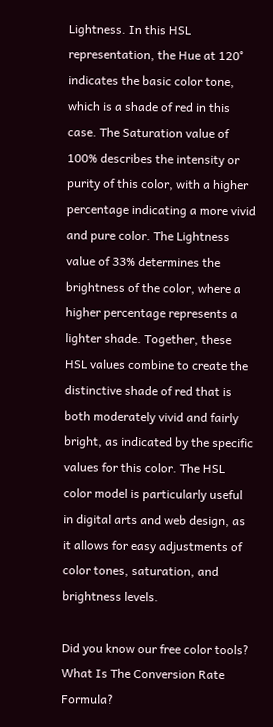Lightness. In this HSL representation, the Hue at 120° indicates the basic color tone, which is a shade of red in this case. The Saturation value of 100% describes the intensity or purity of this color, with a higher percentage indicating a more vivid and pure color. The Lightness value of 33% determines the brightness of the color, where a higher percentage represents a lighter shade. Together, these HSL values combine to create the distinctive shade of red that is both moderately vivid and fairly bright, as indicated by the specific values for this color. The HSL color model is particularly useful in digital arts and web design, as it allows for easy adjustments of color tones, saturation, and brightness levels.

Did you know our free color tools?
What Is The Conversion Rate Formula?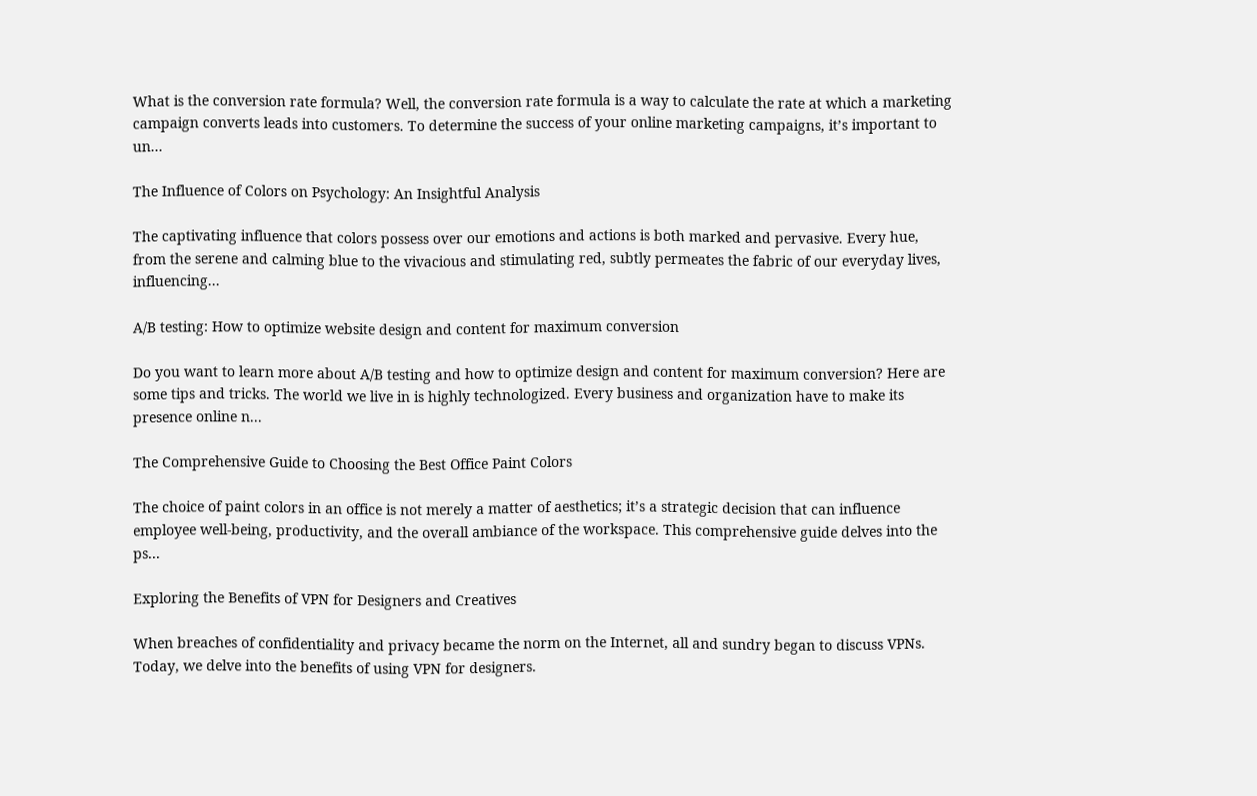What is the conversion rate formula? Well, the conversion rate formula is a way to calculate the rate at which a marketing campaign converts leads into customers. To determine the success of your online marketing campaigns, it’s important to un...

The Influence of Colors on Psychology: An Insightful Analysis

The captivating influence that colors possess over our emotions and actions is both marked and pervasive. Every hue, from the serene and calming blue to the vivacious and stimulating red, subtly permeates the fabric of our everyday lives, influencing...

A/B testing: How to optimize website design and content for maximum conversion

Do you want to learn more about A/B testing and how to optimize design and content for maximum conversion? Here are some tips and tricks. The world we live in is highly technologized. Every business and organization have to make its presence online n...

The Comprehensive Guide to Choosing the Best Office Paint Colors

The choice of paint colors in an office is not merely a matter of aesthetics; it’s a strategic decision that can influence employee well-being, productivity, and the overall ambiance of the workspace. This comprehensive guide delves into the ps...

Exploring the Benefits of VPN for Designers and Creatives

When breaches of confidentiality and privacy became the norm on the Internet, all and sundry began to discuss VPNs. Today, we delve into the benefits of using VPN for designers.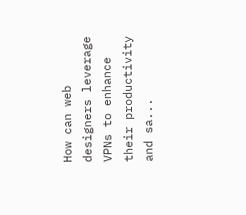How can web designers leverage VPNs to enhance their productivity and sa...